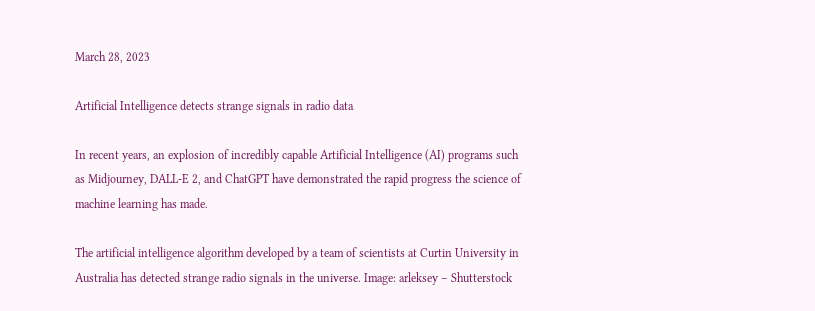March 28, 2023

Artificial Intelligence detects strange signals in radio data

In recent years, an explosion of incredibly capable Artificial Intelligence (AI) programs such as Midjourney, DALL-E 2, and ChatGPT have demonstrated the rapid progress the science of machine learning has made.

The artificial intelligence algorithm developed by a team of scientists at Curtin University in Australia has detected strange radio signals in the universe. Image: arleksey – Shutterstock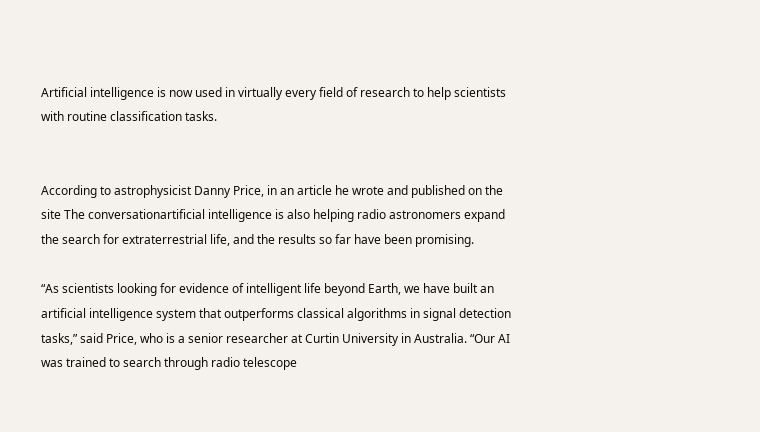Artificial intelligence is now used in virtually every field of research to help scientists with routine classification tasks.


According to astrophysicist Danny Price, in an article he wrote and published on the site The conversationartificial intelligence is also helping radio astronomers expand the search for extraterrestrial life, and the results so far have been promising.

“As scientists looking for evidence of intelligent life beyond Earth, we have built an artificial intelligence system that outperforms classical algorithms in signal detection tasks,” said Price, who is a senior researcher at Curtin University in Australia. “Our AI was trained to search through radio telescope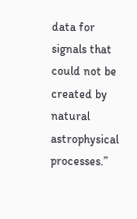data for signals that could not be created by natural astrophysical processes.”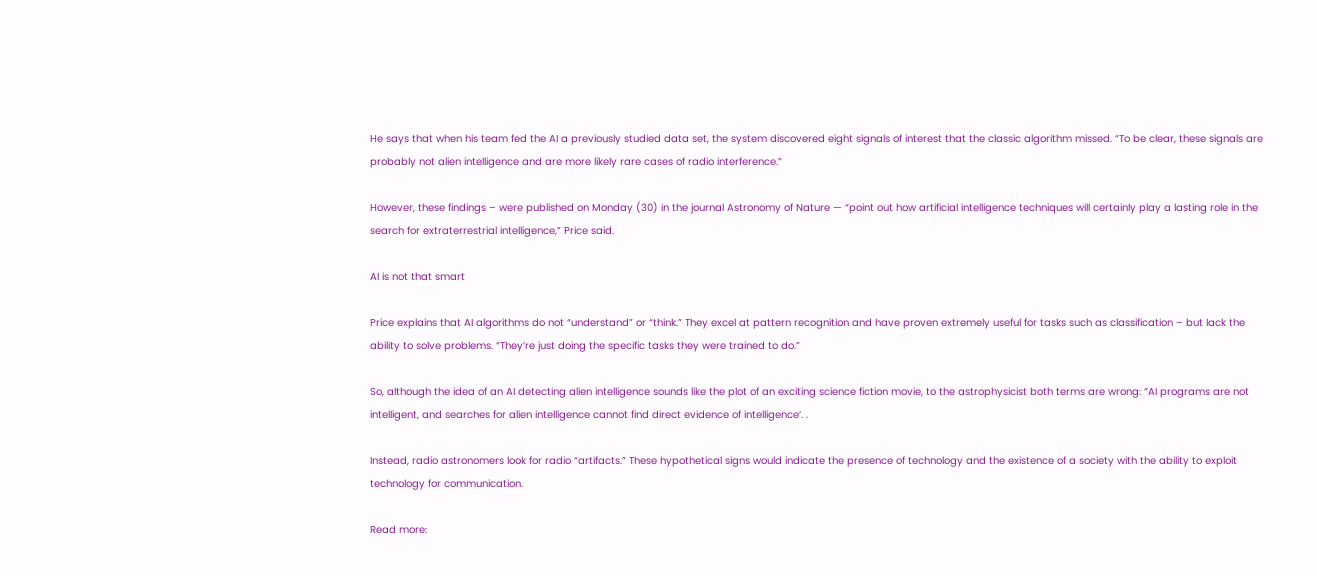He says that when his team fed the AI a previously studied data set, the system discovered eight signals of interest that the classic algorithm missed. “To be clear, these signals are probably not alien intelligence and are more likely rare cases of radio interference.”

However, these findings – were published on Monday (30) in the journal Astronomy of Nature — “point out how artificial intelligence techniques will certainly play a lasting role in the search for extraterrestrial intelligence,” Price said.

AI is not that smart

Price explains that AI algorithms do not “understand” or “think.” They excel at pattern recognition and have proven extremely useful for tasks such as classification – but lack the ability to solve problems. “They’re just doing the specific tasks they were trained to do.”

So, although the idea of an AI detecting alien intelligence sounds like the plot of an exciting science fiction movie, to the astrophysicist both terms are wrong: “AI programs are not intelligent, and searches for alien intelligence cannot find direct evidence of intelligence’. .

Instead, radio astronomers look for radio “artifacts.” These hypothetical signs would indicate the presence of technology and the existence of a society with the ability to exploit technology for communication.

Read more: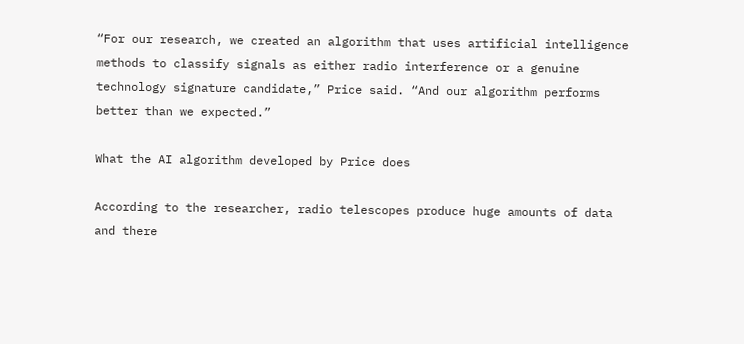“For our research, we created an algorithm that uses artificial intelligence methods to classify signals as either radio interference or a genuine technology signature candidate,” Price said. “And our algorithm performs better than we expected.”

What the AI algorithm developed by Price does

According to the researcher, radio telescopes produce huge amounts of data and there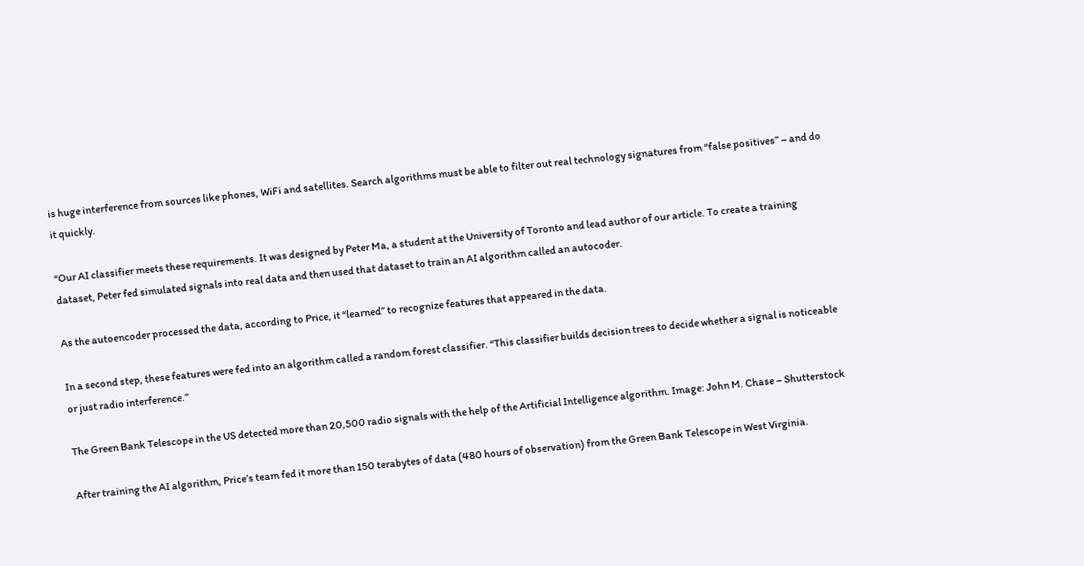is huge interference from sources like phones, WiFi and satellites. Search algorithms must be able to filter out real technology signatures from “false positives” – and do it quickly.

“Our AI classifier meets these requirements. It was designed by Peter Ma, a student at the University of Toronto and lead author of our article. To create a training dataset, Peter fed simulated signals into real data and then used that dataset to train an AI algorithm called an autocoder.

As the autoencoder processed the data, according to Price, it “learned” to recognize features that appeared in the data.

In a second step, these features were fed into an algorithm called a random forest classifier. “This classifier builds decision trees to decide whether a signal is noticeable or just radio interference.”

The Green Bank Telescope in the US detected more than 20,500 radio signals with the help of the Artificial Intelligence algorithm. Image: John M. Chase – Shutterstock

After training the AI algorithm, Price’s team fed it more than 150 terabytes of data (480 hours of observation) from the Green Bank Telescope in West Virginia.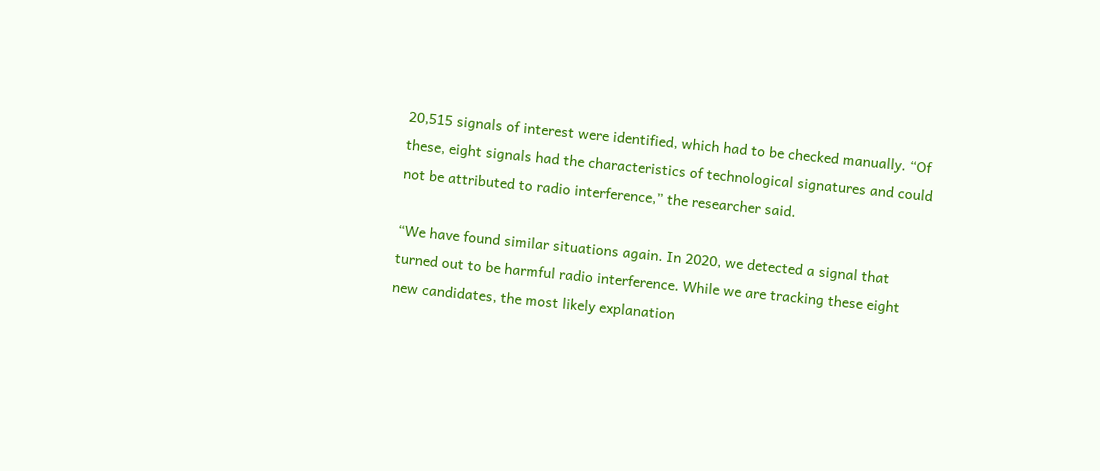20,515 signals of interest were identified, which had to be checked manually. “Of these, eight signals had the characteristics of technological signatures and could not be attributed to radio interference,” the researcher said.

“We have found similar situations again. In 2020, we detected a signal that turned out to be harmful radio interference. While we are tracking these eight new candidates, the most likely explanation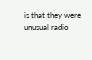is that they were unusual radio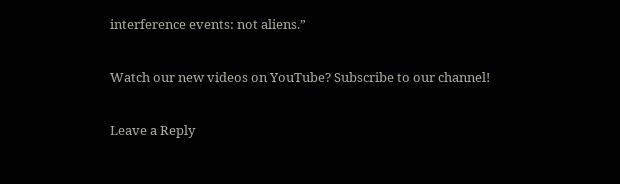interference events: not aliens.”

Watch our new videos on YouTube? Subscribe to our channel!

Leave a Reply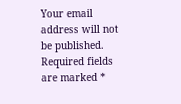Your email address will not be published. Required fields are marked *